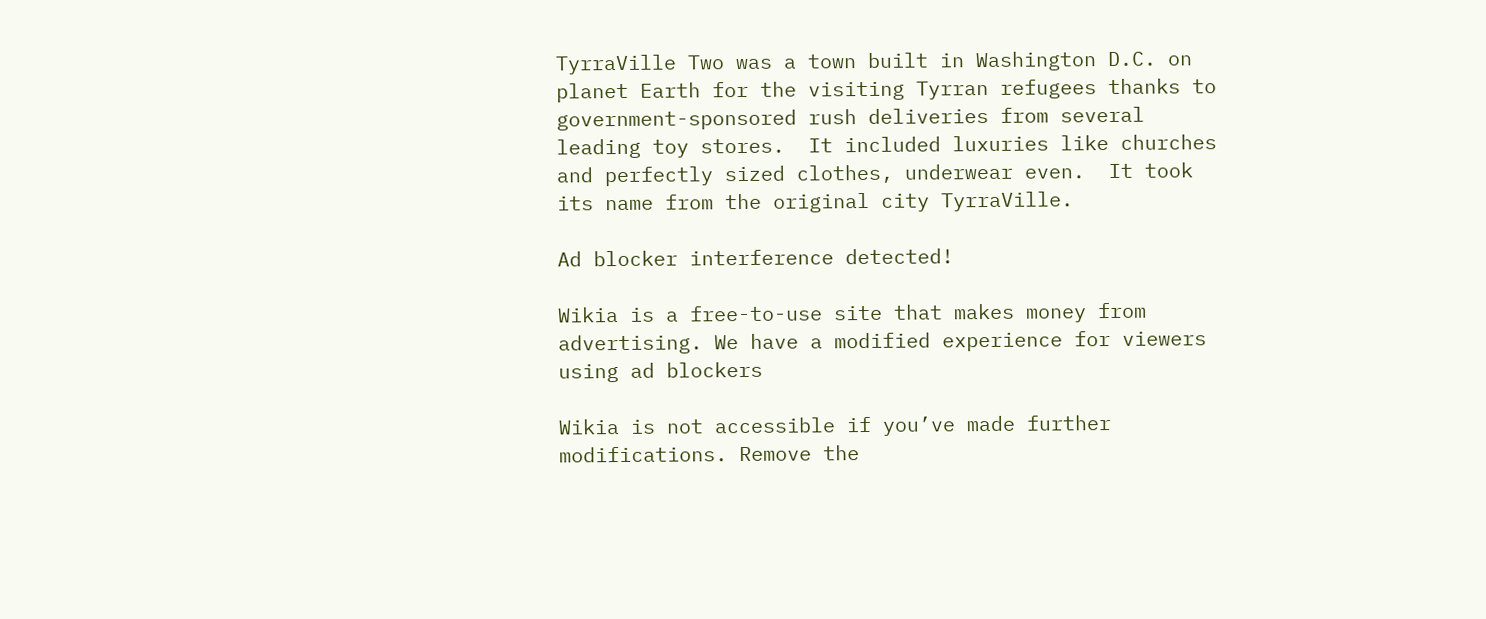TyrraVille Two was a town built in Washington D.C. on planet Earth for the visiting Tyrran refugees thanks to government-sponsored rush deliveries from several leading toy stores.  It included luxuries like churches and perfectly sized clothes, underwear even.  It took its name from the original city TyrraVille.

Ad blocker interference detected!

Wikia is a free-to-use site that makes money from advertising. We have a modified experience for viewers using ad blockers

Wikia is not accessible if you’ve made further modifications. Remove the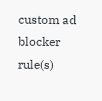custom ad blocker rule(s)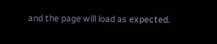and the page will load as expected.